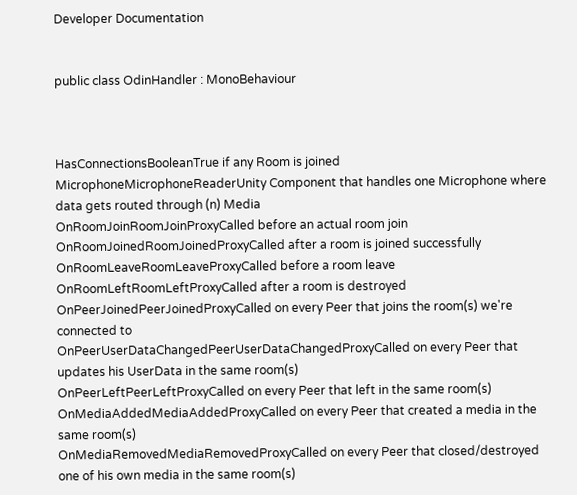Developer Documentation


public class OdinHandler : MonoBehaviour



HasConnectionsBooleanTrue if any Room is joined
MicrophoneMicrophoneReaderUnity Component that handles one Microphone where data gets routed through (n) Media
OnRoomJoinRoomJoinProxyCalled before an actual room join
OnRoomJoinedRoomJoinedProxyCalled after a room is joined successfully
OnRoomLeaveRoomLeaveProxyCalled before a room leave
OnRoomLeftRoomLeftProxyCalled after a room is destroyed
OnPeerJoinedPeerJoinedProxyCalled on every Peer that joins the room(s) we're connected to
OnPeerUserDataChangedPeerUserDataChangedProxyCalled on every Peer that updates his UserData in the same room(s)
OnPeerLeftPeerLeftProxyCalled on every Peer that left in the same room(s)
OnMediaAddedMediaAddedProxyCalled on every Peer that created a media in the same room(s)
OnMediaRemovedMediaRemovedProxyCalled on every Peer that closed/destroyed one of his own media in the same room(s)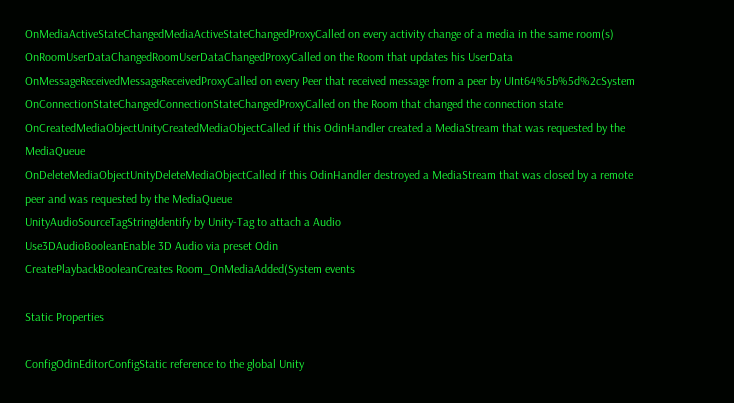OnMediaActiveStateChangedMediaActiveStateChangedProxyCalled on every activity change of a media in the same room(s)
OnRoomUserDataChangedRoomUserDataChangedProxyCalled on the Room that updates his UserData
OnMessageReceivedMessageReceivedProxyCalled on every Peer that received message from a peer by UInt64%5b%5d%2cSystem
OnConnectionStateChangedConnectionStateChangedProxyCalled on the Room that changed the connection state
OnCreatedMediaObjectUnityCreatedMediaObjectCalled if this OdinHandler created a MediaStream that was requested by the MediaQueue
OnDeleteMediaObjectUnityDeleteMediaObjectCalled if this OdinHandler destroyed a MediaStream that was closed by a remote peer and was requested by the MediaQueue
UnityAudioSourceTagStringIdentify by Unity-Tag to attach a Audio
Use3DAudioBooleanEnable 3D Audio via preset Odin
CreatePlaybackBooleanCreates Room_OnMediaAdded(System events

Static Properties

ConfigOdinEditorConfigStatic reference to the global Unity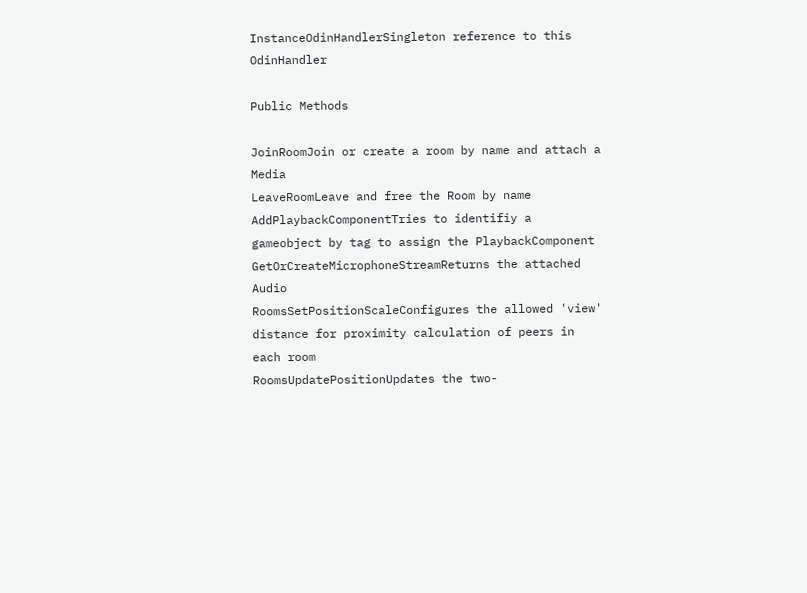InstanceOdinHandlerSingleton reference to this OdinHandler

Public Methods

JoinRoomJoin or create a room by name and attach a Media
LeaveRoomLeave and free the Room by name
AddPlaybackComponentTries to identifiy a gameobject by tag to assign the PlaybackComponent
GetOrCreateMicrophoneStreamReturns the attached Audio
RoomsSetPositionScaleConfigures the allowed 'view' distance for proximity calculation of peers in each room
RoomsUpdatePositionUpdates the two-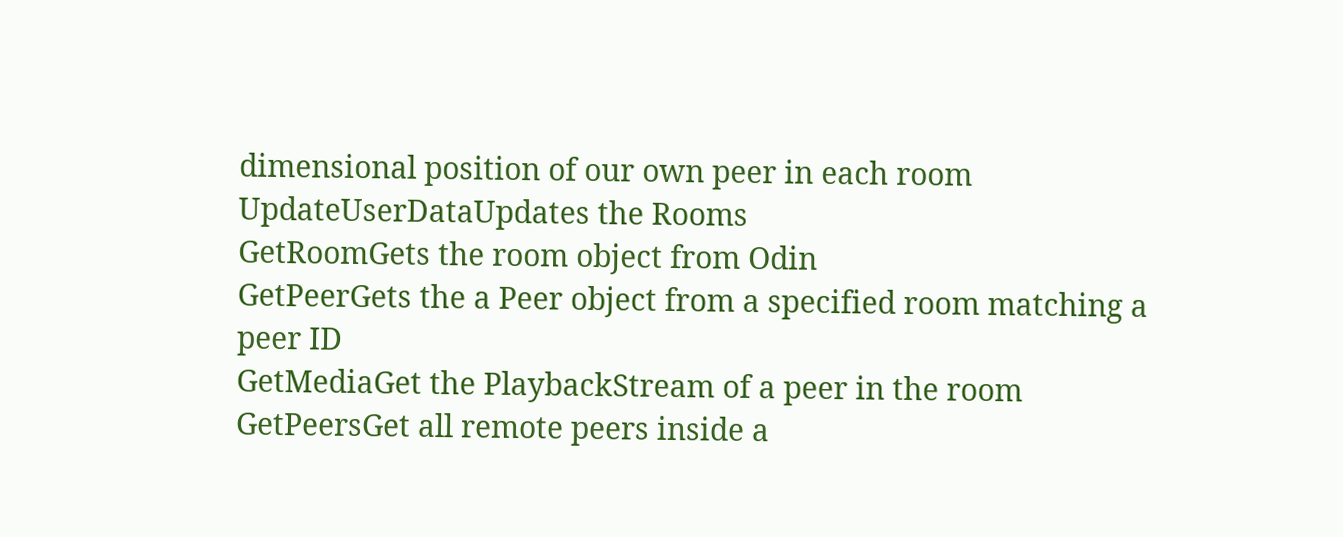dimensional position of our own peer in each room
UpdateUserDataUpdates the Rooms
GetRoomGets the room object from Odin
GetPeerGets the a Peer object from a specified room matching a peer ID
GetMediaGet the PlaybackStream of a peer in the room
GetPeersGet all remote peers inside a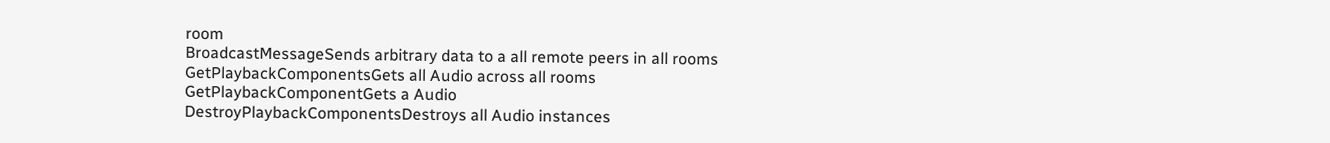room
BroadcastMessageSends arbitrary data to a all remote peers in all rooms
GetPlaybackComponentsGets all Audio across all rooms
GetPlaybackComponentGets a Audio
DestroyPlaybackComponentsDestroys all Audio instances